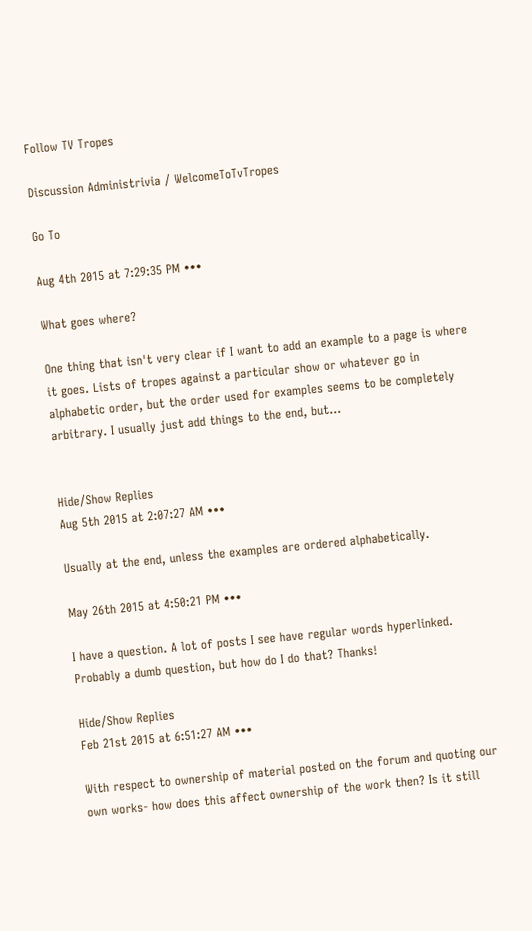Follow TV Tropes

Discussion Administrivia / WelcomeToTvTropes

Go To

Aug 4th 2015 at 7:29:35 PM •••

What goes where?

One thing that isn't very clear if I want to add an example to a page is where it goes. Lists of tropes against a particular show or whatever go in alphabetic order, but the order used for examples seems to be completely arbitrary. I usually just add things to the end, but...


Hide/Show Replies
Aug 5th 2015 at 2:07:27 AM •••

Usually at the end, unless the examples are ordered alphabetically.

May 26th 2015 at 4:50:21 PM •••

I have a question. A lot of posts I see have regular words hyperlinked. Probably a dumb question, but how do I do that? Thanks!

Hide/Show Replies
Feb 21st 2015 at 6:51:27 AM •••

With respect to ownership of material posted on the forum and quoting our own works- how does this affect ownership of the work then? Is it still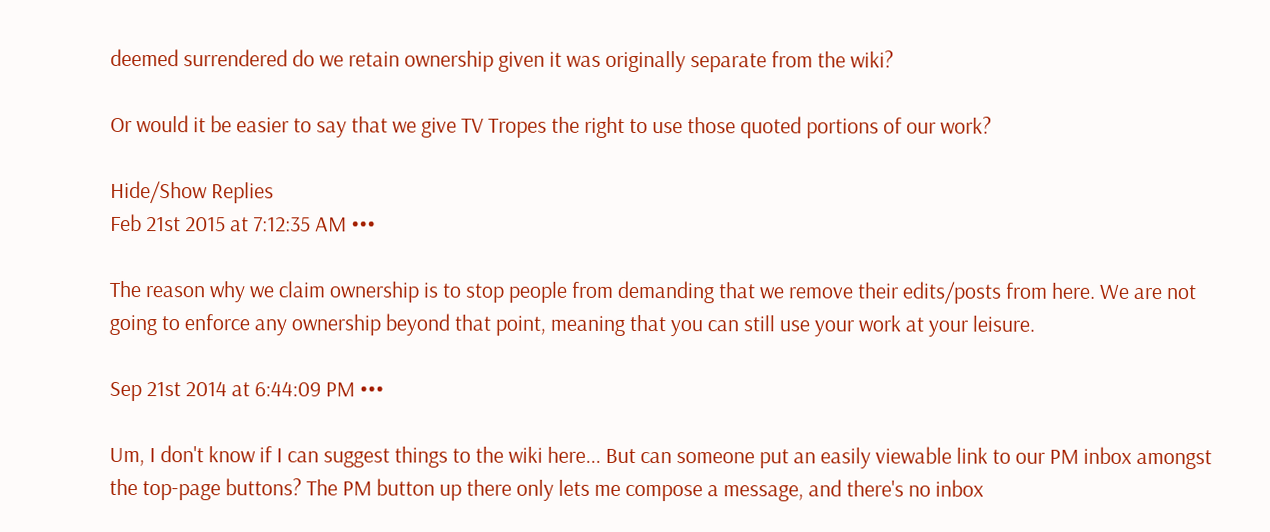deemed surrendered do we retain ownership given it was originally separate from the wiki?

Or would it be easier to say that we give TV Tropes the right to use those quoted portions of our work?

Hide/Show Replies
Feb 21st 2015 at 7:12:35 AM •••

The reason why we claim ownership is to stop people from demanding that we remove their edits/posts from here. We are not going to enforce any ownership beyond that point, meaning that you can still use your work at your leisure.

Sep 21st 2014 at 6:44:09 PM •••

Um, I don't know if I can suggest things to the wiki here... But can someone put an easily viewable link to our PM inbox amongst the top-page buttons? The PM button up there only lets me compose a message, and there's no inbox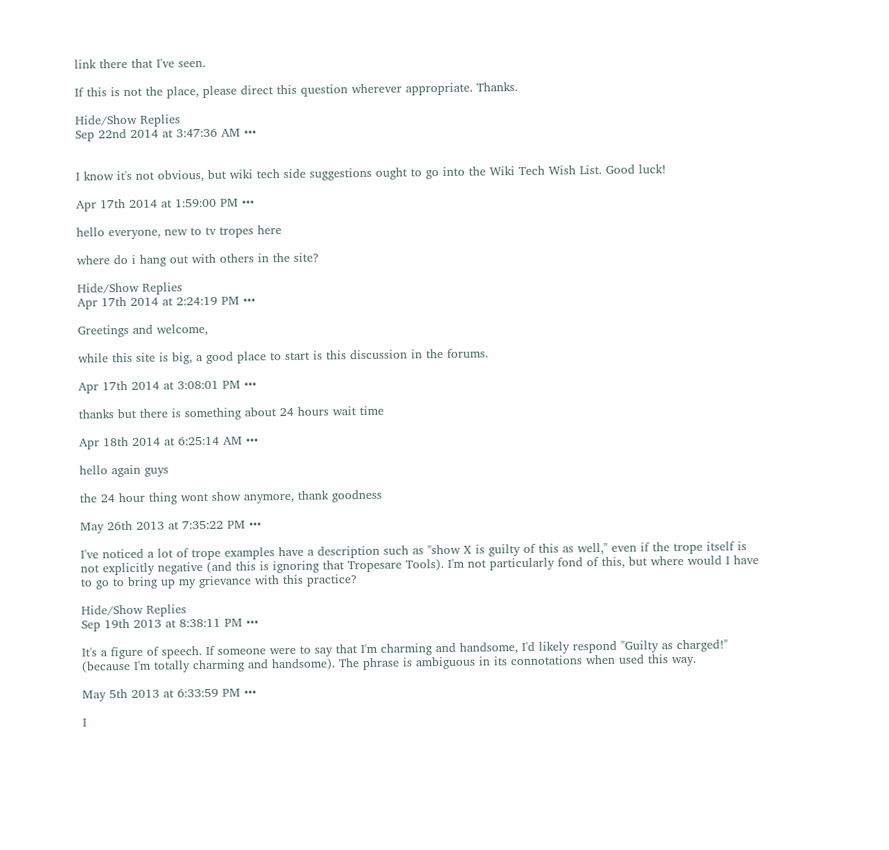link there that I've seen.

If this is not the place, please direct this question wherever appropriate. Thanks.

Hide/Show Replies
Sep 22nd 2014 at 3:47:36 AM •••


I know it's not obvious, but wiki tech side suggestions ought to go into the Wiki Tech Wish List. Good luck!

Apr 17th 2014 at 1:59:00 PM •••

hello everyone, new to tv tropes here

where do i hang out with others in the site?

Hide/Show Replies
Apr 17th 2014 at 2:24:19 PM •••

Greetings and welcome,

while this site is big, a good place to start is this discussion in the forums.

Apr 17th 2014 at 3:08:01 PM •••

thanks but there is something about 24 hours wait time

Apr 18th 2014 at 6:25:14 AM •••

hello again guys

the 24 hour thing wont show anymore, thank goodness

May 26th 2013 at 7:35:22 PM •••

I've noticed a lot of trope examples have a description such as "show X is guilty of this as well," even if the trope itself is not explicitly negative (and this is ignoring that Tropesare Tools). I'm not particularly fond of this, but where would I have to go to bring up my grievance with this practice?

Hide/Show Replies
Sep 19th 2013 at 8:38:11 PM •••

It's a figure of speech. If someone were to say that I'm charming and handsome, I'd likely respond "Guilty as charged!" (because I'm totally charming and handsome). The phrase is ambiguous in its connotations when used this way.

May 5th 2013 at 6:33:59 PM •••

I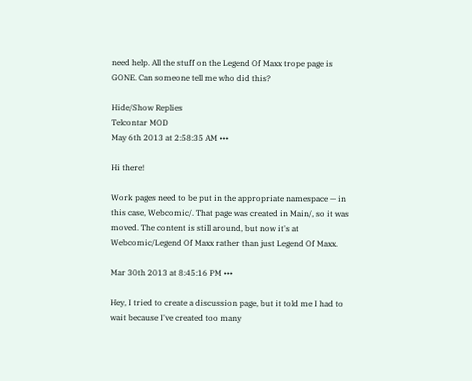need help. All the stuff on the Legend Of Maxx trope page is GONE. Can someone tell me who did this?

Hide/Show Replies
Telcontar MOD
May 6th 2013 at 2:58:35 AM •••

Hi there!

Work pages need to be put in the appropriate namespace — in this case, Webcomic/. That page was created in Main/, so it was moved. The content is still around, but now it's at Webcomic/Legend Of Maxx rather than just Legend Of Maxx.

Mar 30th 2013 at 8:45:16 PM •••

Hey, I tried to create a discussion page, but it told me I had to wait because I've created too many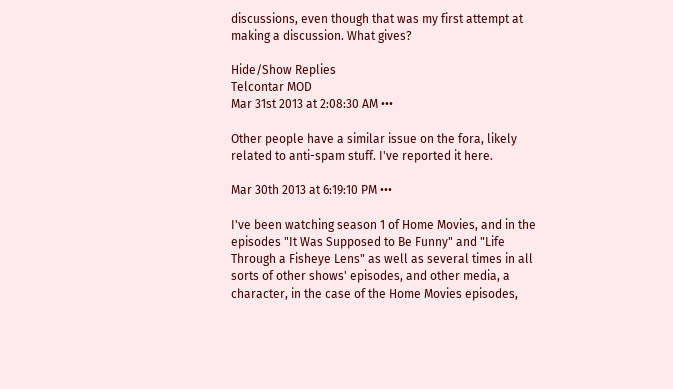discussions, even though that was my first attempt at making a discussion. What gives?

Hide/Show Replies
Telcontar MOD
Mar 31st 2013 at 2:08:30 AM •••

Other people have a similar issue on the fora, likely related to anti-spam stuff. I've reported it here.

Mar 30th 2013 at 6:19:10 PM •••

I've been watching season 1 of Home Movies, and in the episodes "It Was Supposed to Be Funny" and "Life Through a Fisheye Lens" as well as several times in all sorts of other shows' episodes, and other media, a character, in the case of the Home Movies episodes,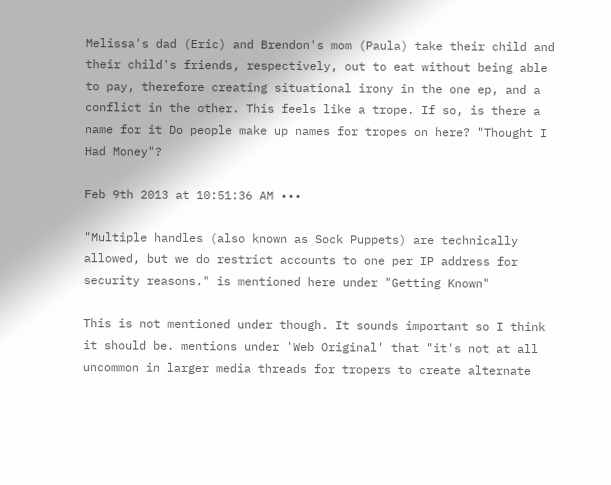Melissa's dad (Eric) and Brendon's mom (Paula) take their child and their child's friends, respectively, out to eat without being able to pay, therefore creating situational irony in the one ep, and a conflict in the other. This feels like a trope. If so, is there a name for it Do people make up names for tropes on here? "Thought I Had Money"?

Feb 9th 2013 at 10:51:36 AM •••

"Multiple handles (also known as Sock Puppets) are technically allowed, but we do restrict accounts to one per IP address for security reasons." is mentioned here under "Getting Known"

This is not mentioned under though. It sounds important so I think it should be. mentions under 'Web Original' that "it's not at all uncommon in larger media threads for tropers to create alternate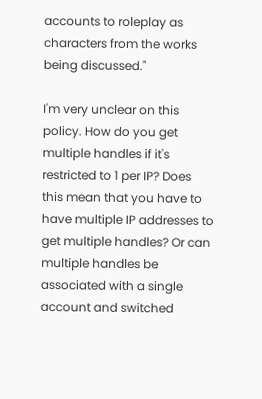accounts to roleplay as characters from the works being discussed."

I'm very unclear on this policy. How do you get multiple handles if it's restricted to 1 per IP? Does this mean that you have to have multiple IP addresses to get multiple handles? Or can multiple handles be associated with a single account and switched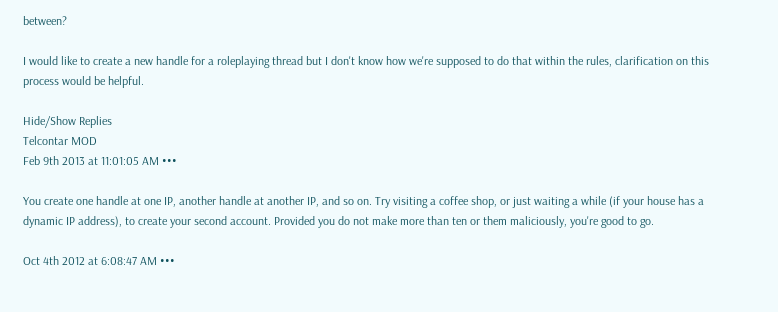between?

I would like to create a new handle for a roleplaying thread but I don't know how we're supposed to do that within the rules, clarification on this process would be helpful.

Hide/Show Replies
Telcontar MOD
Feb 9th 2013 at 11:01:05 AM •••

You create one handle at one IP, another handle at another IP, and so on. Try visiting a coffee shop, or just waiting a while (if your house has a dynamic IP address), to create your second account. Provided you do not make more than ten or them maliciously, you're good to go.

Oct 4th 2012 at 6:08:47 AM •••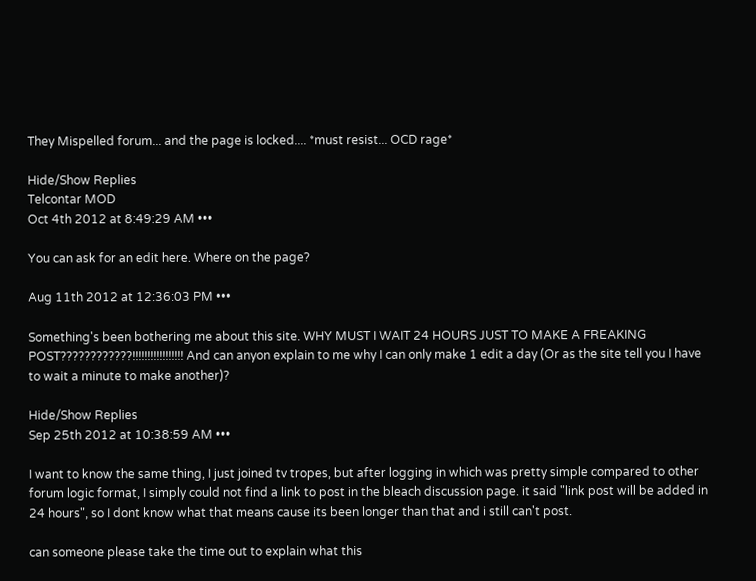They Mispelled forum... and the page is locked.... *must resist... OCD rage*

Hide/Show Replies
Telcontar MOD
Oct 4th 2012 at 8:49:29 AM •••

You can ask for an edit here. Where on the page?

Aug 11th 2012 at 12:36:03 PM •••

Something's been bothering me about this site. WHY MUST I WAIT 24 HOURS JUST TO MAKE A FREAKING POST????????????!!!!!!!!!!!!!!!!! And can anyon explain to me why I can only make 1 edit a day (Or as the site tell you I have to wait a minute to make another)?

Hide/Show Replies
Sep 25th 2012 at 10:38:59 AM •••

I want to know the same thing, I just joined tv tropes, but after logging in which was pretty simple compared to other forum logic format, I simply could not find a link to post in the bleach discussion page. it said "link post will be added in 24 hours", so I dont know what that means cause its been longer than that and i still can't post.

can someone please take the time out to explain what this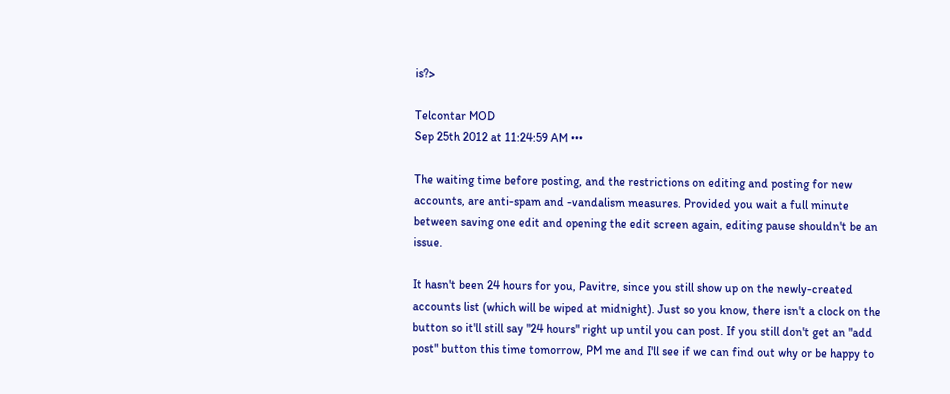is?>

Telcontar MOD
Sep 25th 2012 at 11:24:59 AM •••

The waiting time before posting, and the restrictions on editing and posting for new accounts, are anti-spam and -vandalism measures. Provided you wait a full minute between saving one edit and opening the edit screen again, editing pause shouldn't be an issue.

It hasn't been 24 hours for you, Pavitre, since you still show up on the newly-created accounts list (which will be wiped at midnight). Just so you know, there isn't a clock on the button so it'll still say "24 hours" right up until you can post. If you still don't get an "add post" button this time tomorrow, PM me and I'll see if we can find out why or be happy to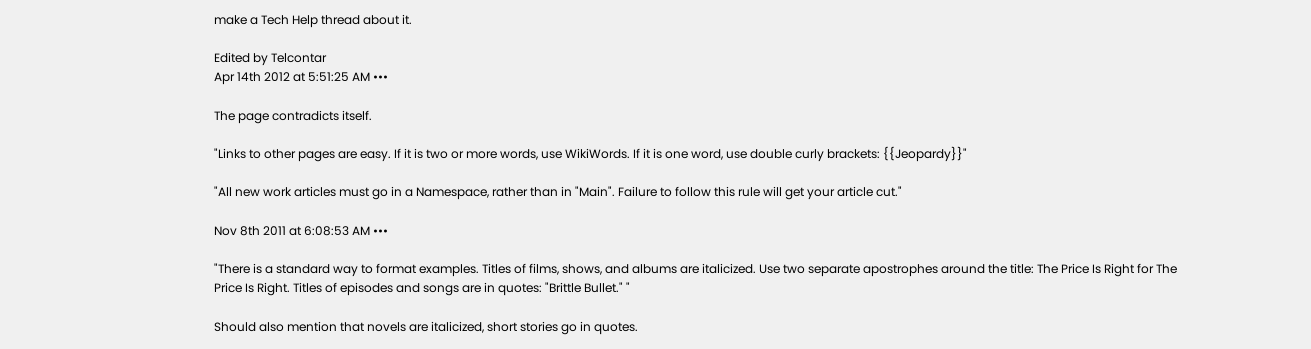make a Tech Help thread about it.

Edited by Telcontar
Apr 14th 2012 at 5:51:25 AM •••

The page contradicts itself.

"Links to other pages are easy. If it is two or more words, use WikiWords. If it is one word, use double curly brackets: {{Jeopardy}}"

"All new work articles must go in a Namespace, rather than in "Main". Failure to follow this rule will get your article cut."

Nov 8th 2011 at 6:08:53 AM •••

"There is a standard way to format examples. Titles of films, shows, and albums are italicized. Use two separate apostrophes around the title: The Price Is Right for The Price Is Right. Titles of episodes and songs are in quotes: "Brittle Bullet." "

Should also mention that novels are italicized, short stories go in quotes.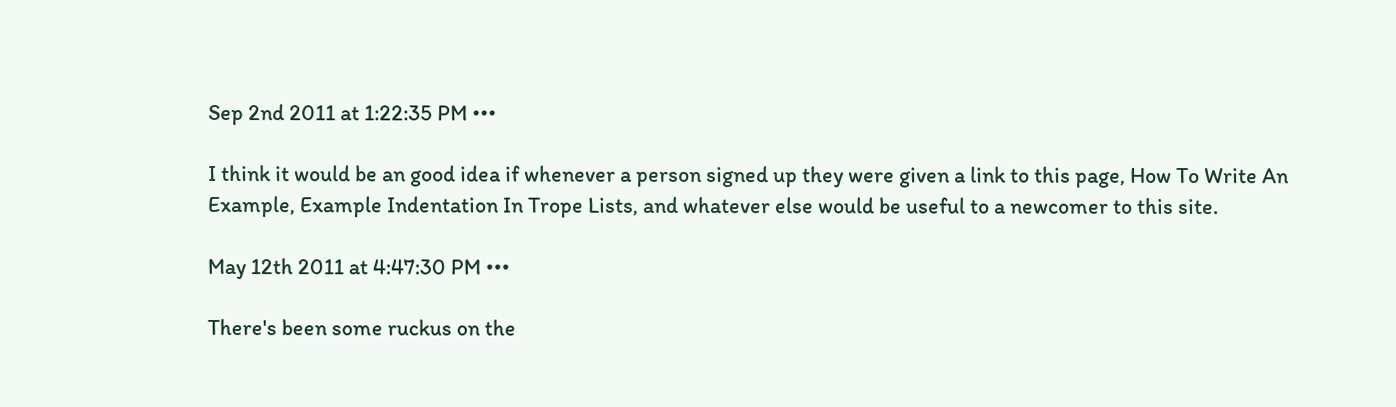Sep 2nd 2011 at 1:22:35 PM •••

I think it would be an good idea if whenever a person signed up they were given a link to this page, How To Write An Example, Example Indentation In Trope Lists, and whatever else would be useful to a newcomer to this site.

May 12th 2011 at 4:47:30 PM •••

There's been some ruckus on the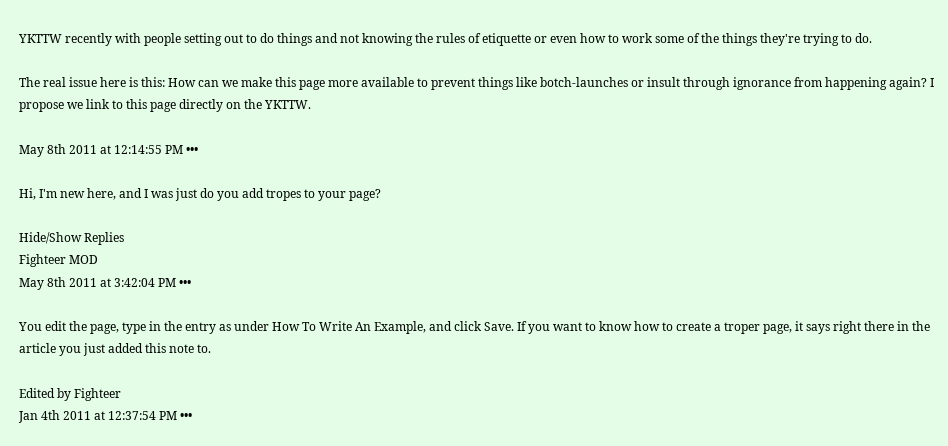YKTTW recently with people setting out to do things and not knowing the rules of etiquette or even how to work some of the things they're trying to do.

The real issue here is this: How can we make this page more available to prevent things like botch-launches or insult through ignorance from happening again? I propose we link to this page directly on the YKTTW.

May 8th 2011 at 12:14:55 PM •••

Hi, I'm new here, and I was just do you add tropes to your page?

Hide/Show Replies
Fighteer MOD
May 8th 2011 at 3:42:04 PM •••

You edit the page, type in the entry as under How To Write An Example, and click Save. If you want to know how to create a troper page, it says right there in the article you just added this note to.

Edited by Fighteer
Jan 4th 2011 at 12:37:54 PM •••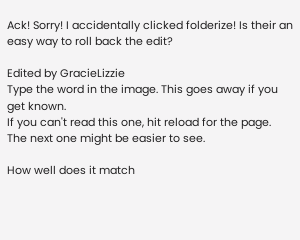Ack! Sorry! I accidentally clicked folderize! Is their an easy way to roll back the edit?

Edited by GracieLizzie
Type the word in the image. This goes away if you get known.
If you can't read this one, hit reload for the page.
The next one might be easier to see.

How well does it match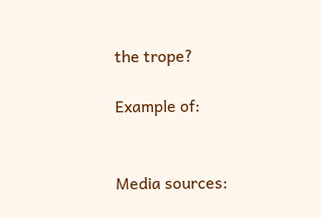the trope?

Example of:


Media sources: